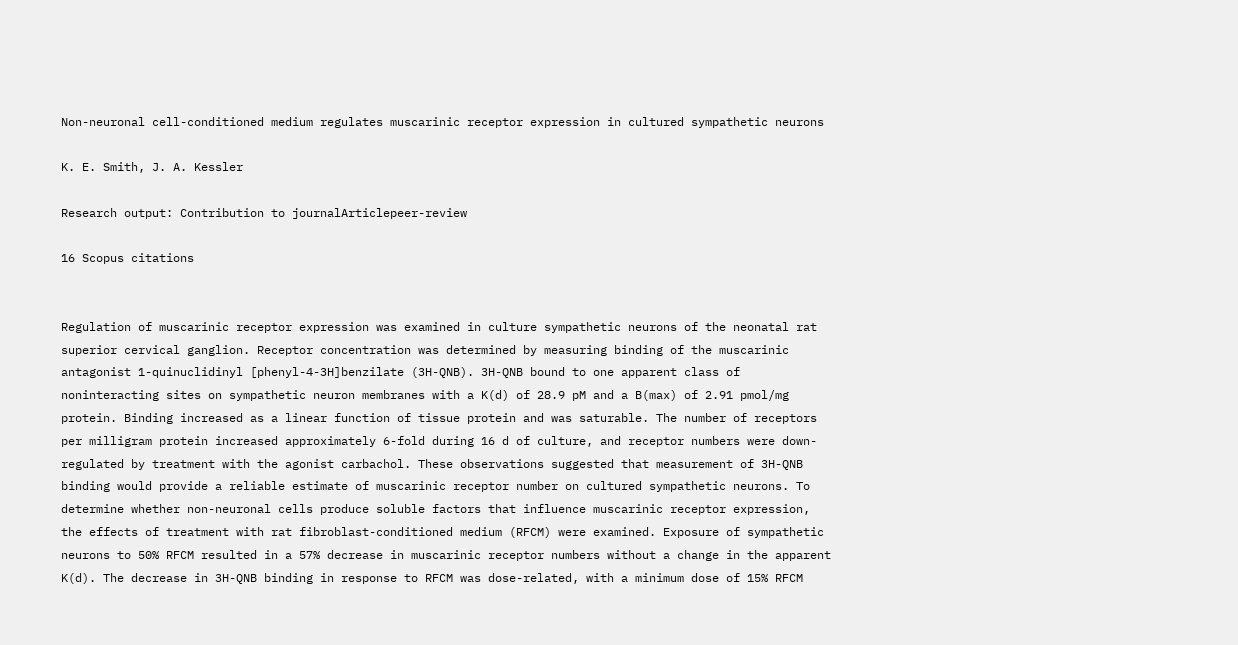Non-neuronal cell-conditioned medium regulates muscarinic receptor expression in cultured sympathetic neurons

K. E. Smith, J. A. Kessler

Research output: Contribution to journalArticlepeer-review

16 Scopus citations


Regulation of muscarinic receptor expression was examined in culture sympathetic neurons of the neonatal rat superior cervical ganglion. Receptor concentration was determined by measuring binding of the muscarinic antagonist 1-quinuclidinyl [phenyl-4-3H]benzilate (3H-QNB). 3H-QNB bound to one apparent class of noninteracting sites on sympathetic neuron membranes with a K(d) of 28.9 pM and a B(max) of 2.91 pmol/mg protein. Binding increased as a linear function of tissue protein and was saturable. The number of receptors per milligram protein increased approximately 6-fold during 16 d of culture, and receptor numbers were down-regulated by treatment with the agonist carbachol. These observations suggested that measurement of 3H-QNB binding would provide a reliable estimate of muscarinic receptor number on cultured sympathetic neurons. To determine whether non-neuronal cells produce soluble factors that influence muscarinic receptor expression, the effects of treatment with rat fibroblast-conditioned medium (RFCM) were examined. Exposure of sympathetic neurons to 50% RFCM resulted in a 57% decrease in muscarinic receptor numbers without a change in the apparent K(d). The decrease in 3H-QNB binding in response to RFCM was dose-related, with a minimum dose of 15% RFCM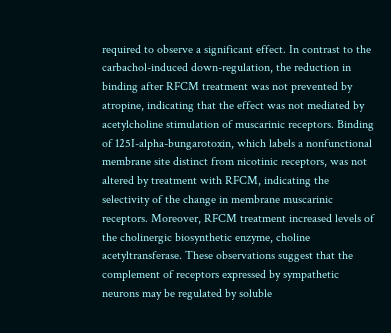required to observe a significant effect. In contrast to the carbachol-induced down-regulation, the reduction in binding after RFCM treatment was not prevented by atropine, indicating that the effect was not mediated by acetylcholine stimulation of muscarinic receptors. Binding of 125I-alpha-bungarotoxin, which labels a nonfunctional membrane site distinct from nicotinic receptors, was not altered by treatment with RFCM, indicating the selectivity of the change in membrane muscarinic receptors. Moreover, RFCM treatment increased levels of the cholinergic biosynthetic enzyme, choline acetyltransferase. These observations suggest that the complement of receptors expressed by sympathetic neurons may be regulated by soluble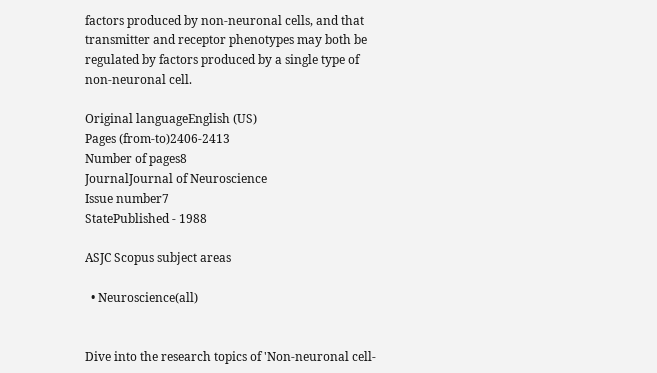factors produced by non-neuronal cells, and that transmitter and receptor phenotypes may both be regulated by factors produced by a single type of non-neuronal cell.

Original languageEnglish (US)
Pages (from-to)2406-2413
Number of pages8
JournalJournal of Neuroscience
Issue number7
StatePublished - 1988

ASJC Scopus subject areas

  • Neuroscience(all)


Dive into the research topics of 'Non-neuronal cell-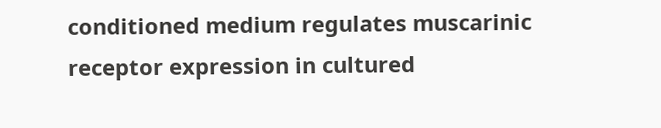conditioned medium regulates muscarinic receptor expression in cultured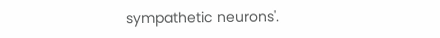sympathetic neurons'.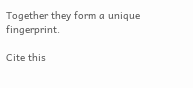Together they form a unique fingerprint.

Cite this